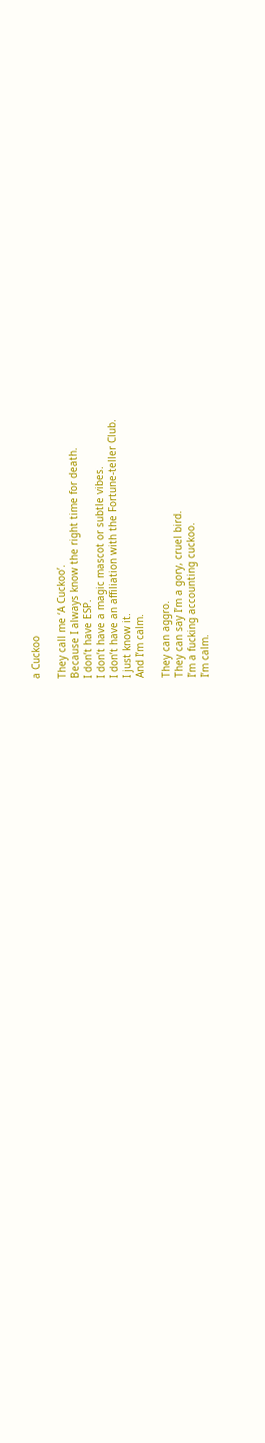a Cuckoo

They call me ‘A Cuckoo’.
Because I always know the right time for death.
I don’t have ESP.
I don’t have a magic mascot or subtle vibes.
I don’t have an affiliation with the Fortune-teller Club.
I just know it.
And I’m calm.

They can aggro.
They can say I’m a gory, cruel bird.
I’m a fucking accounting cuckoo.
I’m calm.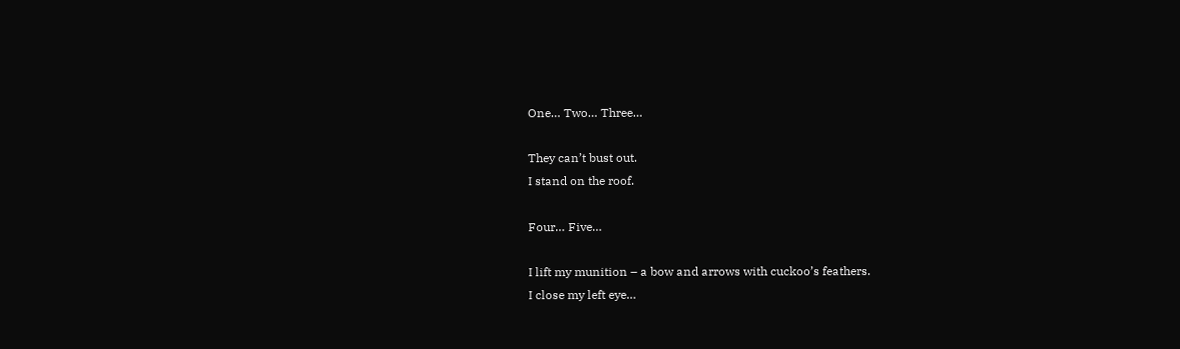One… Two… Three…

They can’t bust out.
I stand on the roof.

Four… Five…

I lift my munition – a bow and arrows with cuckoo’s feathers.
I close my left eye…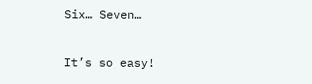Six… Seven…

It’s so easy!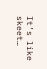It’s like skeet…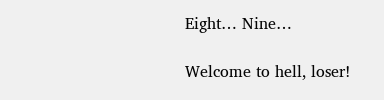Eight… Nine…

Welcome to hell, loser!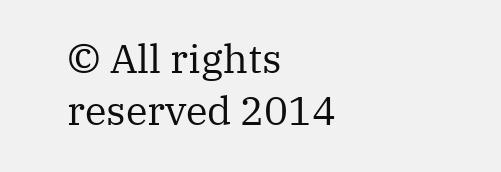© All rights reserved 2014